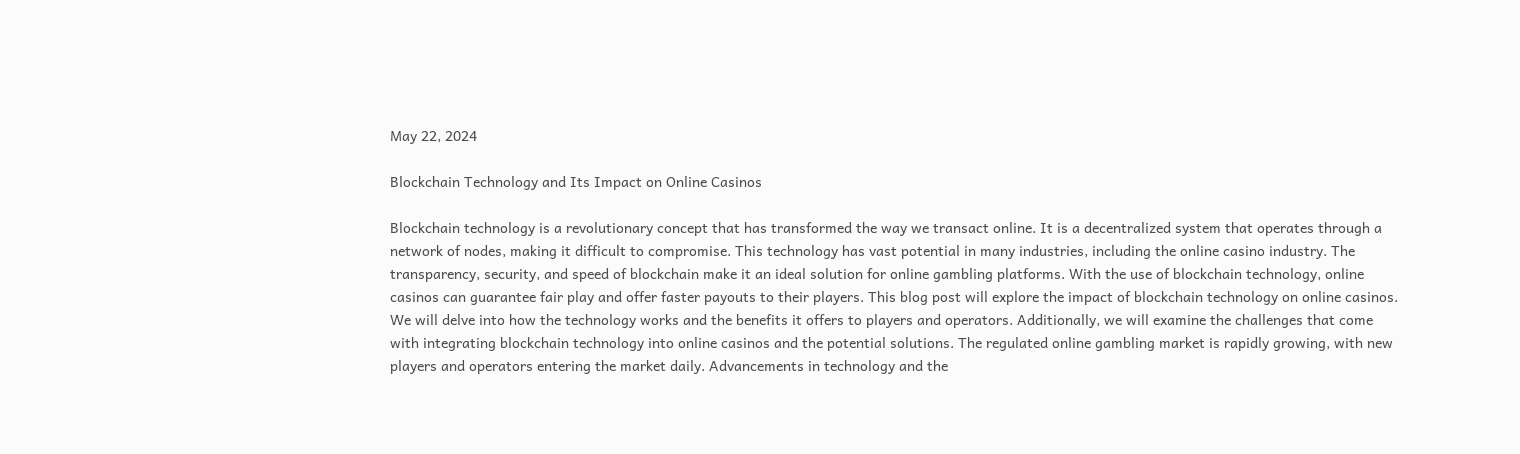May 22, 2024

Blockchain Technology and Its Impact on Online Casinos

Blockchain technology is a revolutionary concept that has transformed the way we transact online. It is a decentralized system that operates through a network of nodes, making it difficult to compromise. This technology has vast potential in many industries, including the online casino industry. The transparency, security, and speed of blockchain make it an ideal solution for online gambling platforms. With the use of blockchain technology, online casinos can guarantee fair play and offer faster payouts to their players. This blog post will explore the impact of blockchain technology on online casinos. We will delve into how the technology works and the benefits it offers to players and operators. Additionally, we will examine the challenges that come with integrating blockchain technology into online casinos and the potential solutions. The regulated online gambling market is rapidly growing, with new players and operators entering the market daily. Advancements in technology and the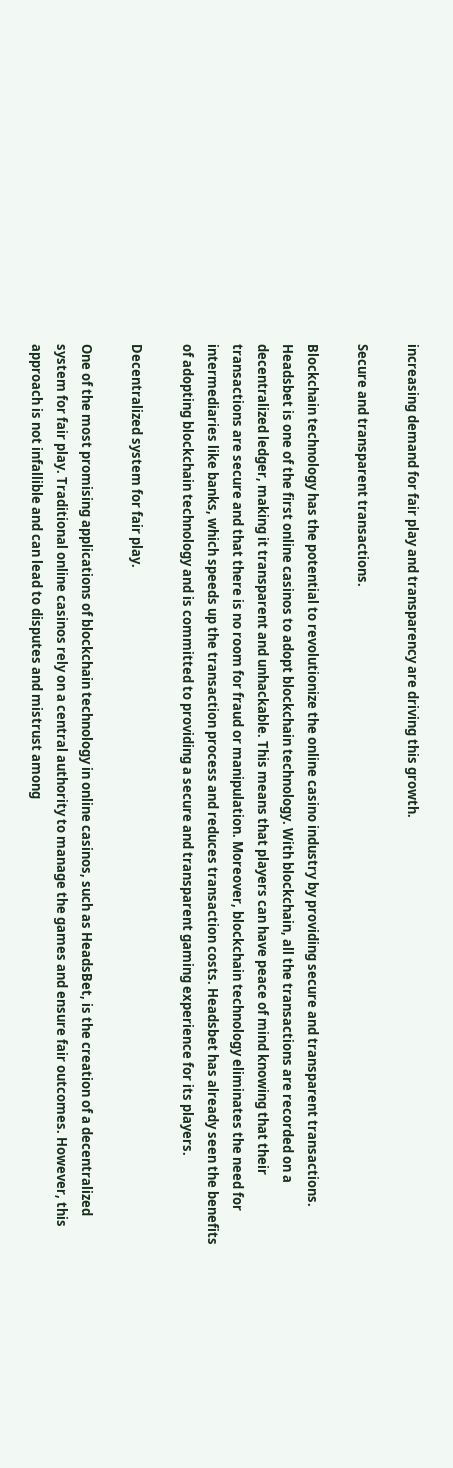increasing demand for fair play and transparency are driving this growth.

Secure and transparent transactions.

Blockchain technology has the potential to revolutionize the online casino industry by providing secure and transparent transactions. Headsbet is one of the first online casinos to adopt blockchain technology. With blockchain, all the transactions are recorded on a decentralized ledger, making it transparent and unhackable. This means that players can have peace of mind knowing that their transactions are secure and that there is no room for fraud or manipulation. Moreover, blockchain technology eliminates the need for intermediaries like banks, which speeds up the transaction process and reduces transaction costs. Headsbet has already seen the benefits of adopting blockchain technology and is committed to providing a secure and transparent gaming experience for its players.

Decentralized system for fair play.

One of the most promising applications of blockchain technology in online casinos, such as HeadsBet, is the creation of a decentralized system for fair play. Traditional online casinos rely on a central authority to manage the games and ensure fair outcomes. However, this approach is not infallible and can lead to disputes and mistrust among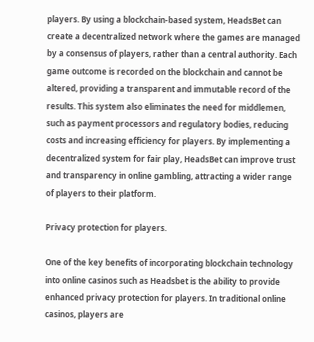players. By using a blockchain-based system, HeadsBet can create a decentralized network where the games are managed by a consensus of players, rather than a central authority. Each game outcome is recorded on the blockchain and cannot be altered, providing a transparent and immutable record of the results. This system also eliminates the need for middlemen, such as payment processors and regulatory bodies, reducing costs and increasing efficiency for players. By implementing a decentralized system for fair play, HeadsBet can improve trust and transparency in online gambling, attracting a wider range of players to their platform.

Privacy protection for players.

One of the key benefits of incorporating blockchain technology into online casinos such as Headsbet is the ability to provide enhanced privacy protection for players. In traditional online casinos, players are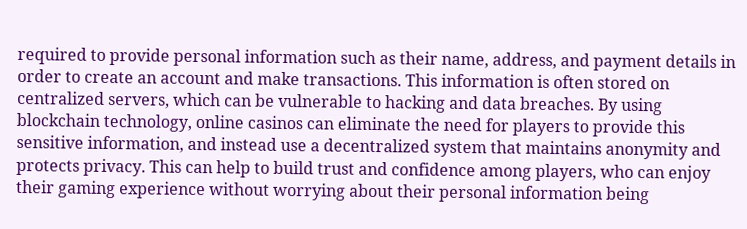required to provide personal information such as their name, address, and payment details in order to create an account and make transactions. This information is often stored on centralized servers, which can be vulnerable to hacking and data breaches. By using blockchain technology, online casinos can eliminate the need for players to provide this sensitive information, and instead use a decentralized system that maintains anonymity and protects privacy. This can help to build trust and confidence among players, who can enjoy their gaming experience without worrying about their personal information being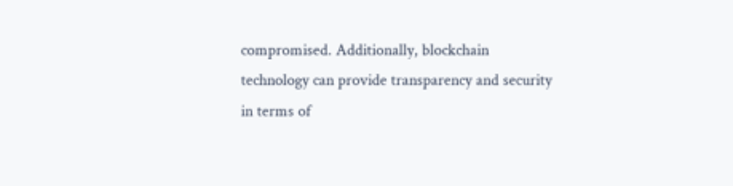compromised. Additionally, blockchain technology can provide transparency and security in terms of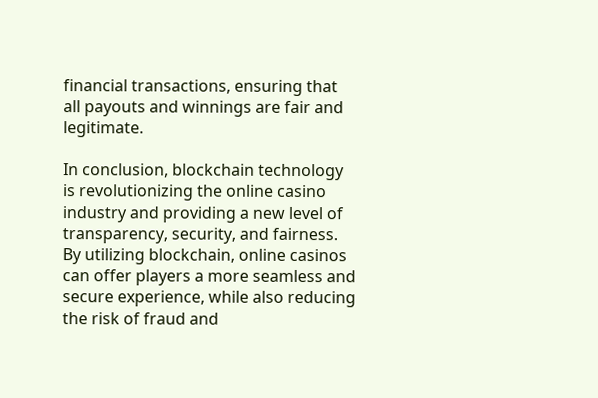financial transactions, ensuring that all payouts and winnings are fair and legitimate.

In conclusion, blockchain technology is revolutionizing the online casino industry and providing a new level of transparency, security, and fairness. By utilizing blockchain, online casinos can offer players a more seamless and secure experience, while also reducing the risk of fraud and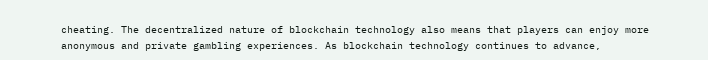cheating. The decentralized nature of blockchain technology also means that players can enjoy more anonymous and private gambling experiences. As blockchain technology continues to advance,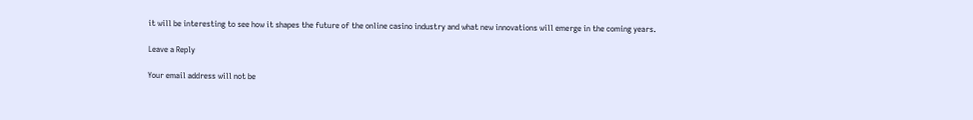it will be interesting to see how it shapes the future of the online casino industry and what new innovations will emerge in the coming years.

Leave a Reply

Your email address will not be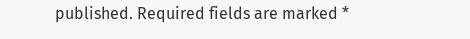published. Required fields are marked *